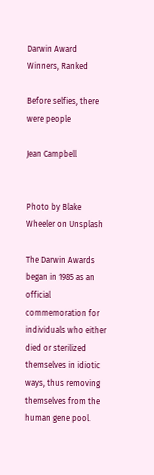Darwin Award Winners, Ranked

Before selfies, there were people

Jean Campbell


Photo by Blake Wheeler on Unsplash

The Darwin Awards began in 1985 as an official commemoration for individuals who either died or sterilized themselves in idiotic ways, thus removing themselves from the human gene pool.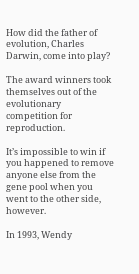How did the father of evolution, Charles Darwin, come into play?

The award winners took themselves out of the evolutionary competition for reproduction.

It’s impossible to win if you happened to remove anyone else from the gene pool when you went to the other side, however.

In 1993, Wendy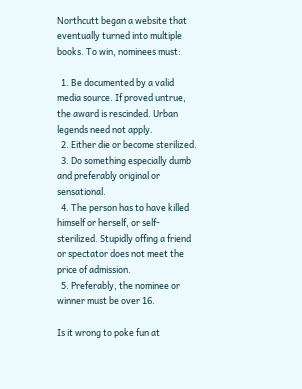Northcutt began a website that eventually turned into multiple books. To win, nominees must:

  1. Be documented by a valid media source. If proved untrue, the award is rescinded. Urban legends need not apply.
  2. Either die or become sterilized.
  3. Do something especially dumb and preferably original or sensational.
  4. The person has to have killed himself or herself, or self-sterilized. Stupidly offing a friend or spectator does not meet the price of admission.
  5. Preferably, the nominee or winner must be over 16.

Is it wrong to poke fun at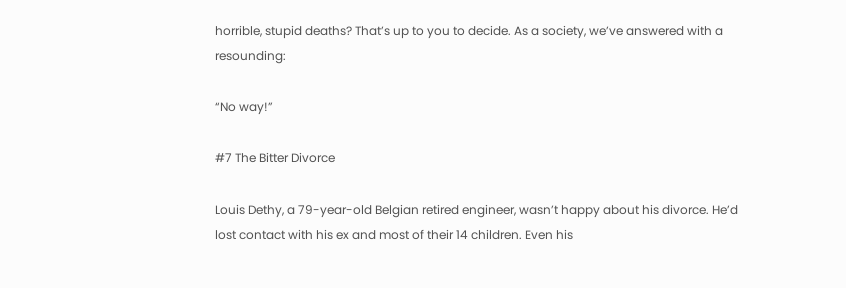horrible, stupid deaths? That’s up to you to decide. As a society, we’ve answered with a resounding:

“No way!”

#7 The Bitter Divorce

Louis Dethy, a 79-year-old Belgian retired engineer, wasn’t happy about his divorce. He’d lost contact with his ex and most of their 14 children. Even his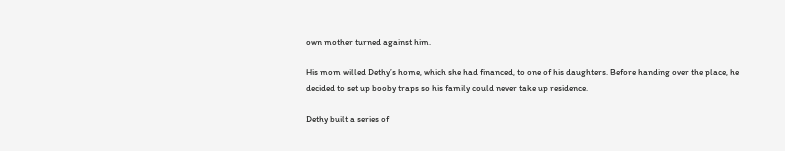own mother turned against him.

His mom willed Dethy’s home, which she had financed, to one of his daughters. Before handing over the place, he decided to set up booby traps so his family could never take up residence.

Dethy built a series of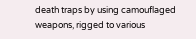death traps by using camouflaged weapons, rigged to various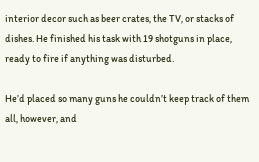interior decor such as beer crates, the TV, or stacks of dishes. He finished his task with 19 shotguns in place, ready to fire if anything was disturbed.

He’d placed so many guns he couldn’t keep track of them all, however, and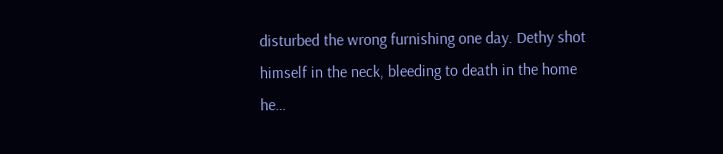disturbed the wrong furnishing one day. Dethy shot himself in the neck, bleeding to death in the home he…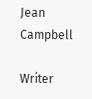Jean Campbell

Writer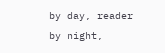by day, reader by night,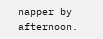napper by afternoon.